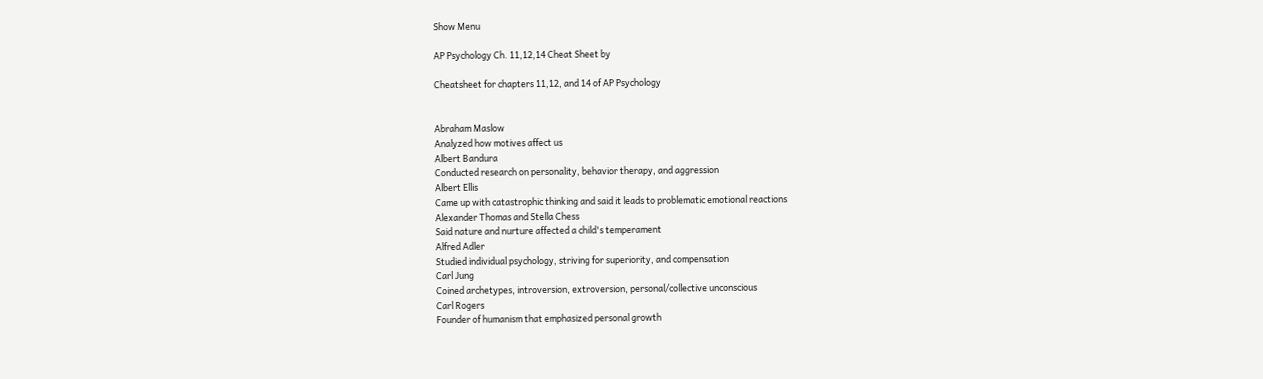Show Menu

AP Psychology Ch. 11,12,14 Cheat Sheet by

Cheatsheet for chapters 11,12, and 14 of AP Psychology


Abraham Maslow
Analyzed how motives affect us
Albert Bandura
Conducted research on personality, behavior therapy, and aggression
Albert Ellis
Came up with catastrophic thinking and said it leads to problematic emotional reactions
Alexander Thomas and Stella Chess
Said nature and nurture affected a child's temperament
Alfred Adler
Studied individual psychology, striving for superiority, and compensation
Carl Jung
Coined archetypes, introversion, extroversion, personal/collective unconscious
Carl Rogers
Founder of humanism that emphasized personal growth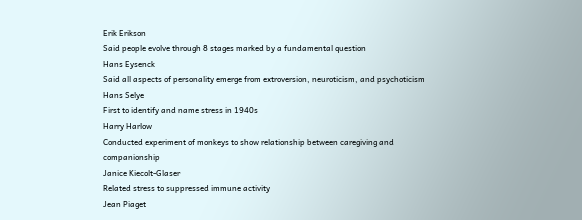Erik Erikson
Said people evolve through 8 stages marked by a fundamental question
Hans Eysenck
Said all aspects of personality emerge from extroversion, neuroticism, and psychoticism
Hans Selye
First to identify and name stress in 1940s
Harry Harlow
Conducted experiment of monkeys to show relationship between caregiving and companionship
Janice Kiecolt-Glaser
Related stress to suppressed immune activity
Jean Piaget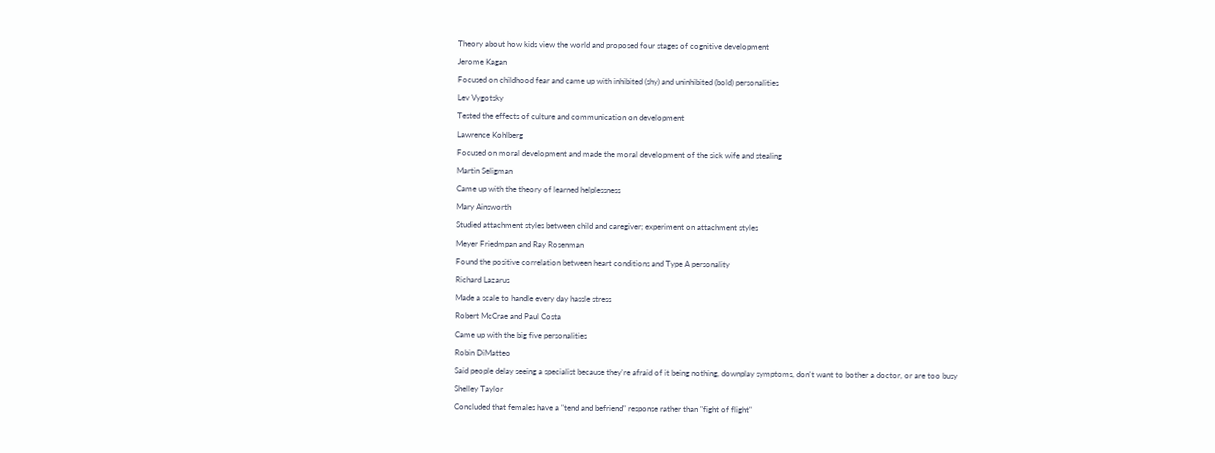Theory about how kids view the world and proposed four stages of cognitive development
Jerome Kagan
Focused on childhood fear and came up with inhibited (shy) and uninhibited (bold) personalities
Lev Vygotsky
Tested the effects of culture and communication on development
Lawrence Kohlberg
Focused on moral development and made the moral development of the sick wife and stealing
Martin Seligman
Came up with the theory of learned helplessness
Mary Ainsworth
Studied attachment styles between child and caregiver; experiment on attachment styles
Meyer Friedmpan and Ray Rosenman
Found the positive correlation between heart conditions and Type A personality
Richard Lazarus
Made a scale to handle every day hassle stress
Robert McCrae and Paul Costa
Came up with the big five personalities
Robin DiMatteo
Said people delay seeing a specialist because they're afraid of it being nothing, downplay symptoms, don't want to bother a doctor, or are too busy
Shelley Taylor
Concluded that females have a "tend and befriend" response rather than "fight of flight"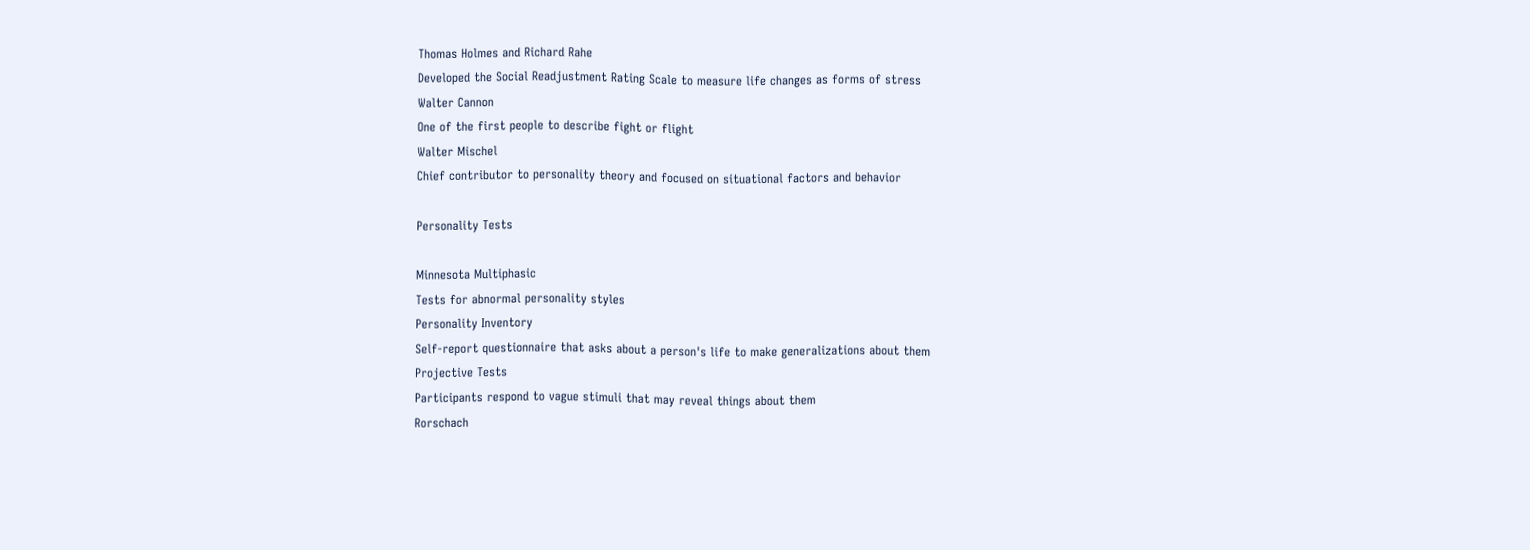Thomas Holmes and Richard Rahe
Developed the Social Readjustment Rating Scale to measure life changes as forms of stress
Walter Cannon
One of the first people to describe fight or flight
Walter Mischel
Chief contributor to personality theory and focused on situational factors and behavior

Personality Tests

Minnesota Multiphasic
Tests for abnormal personality styles
Personality Inventory
Self-report questionnaire that asks about a person's life to make generalizations about them
Projective Tests
Participants respond to vague stimuli that may reveal things about them
Rorschach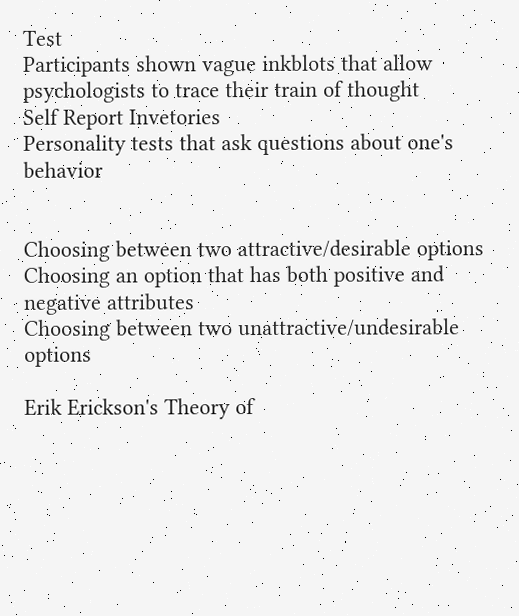Test
Participants shown vague inkblots that allow psychologists to trace their train of thought
Self Report Invetories
Personality tests that ask questions about one's behavior


Choosing between two attractive/desirable options
Choosing an option that has both positive and negative attributes
Choosing between two unattractive/undesirable options

Erik Erickson's Theory of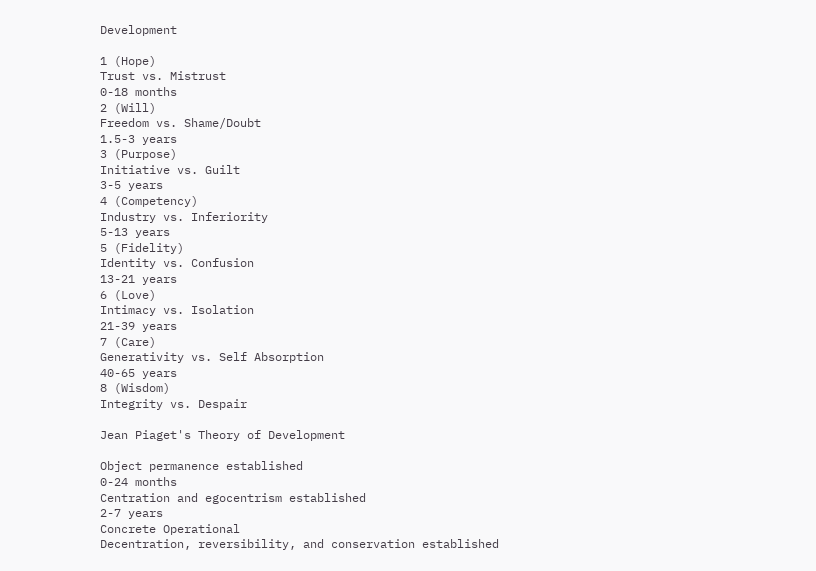Development

1 (Hope)
Trust vs. Mistrust
0-18 months
2 (Will)
Freedom vs. Shame/Doubt
1.5-3 years
3 (Purpose)
Initiative vs. Guilt
3-5 years
4 (Competency)
Industry vs. Inferiority
5-13 years
5 (Fidelity)
Identity vs. Confusion
13-21 years
6 (Love)
Intimacy vs. Isolation
21-39 years
7 (Care)
Generativity vs. Self Absorption
40-65 years
8 (Wisdom)
Integrity vs. Despair

Jean Piaget's Theory of Development

Object permanence established
0-24 months
Centration and egocentrism established
2-7 years
Concrete Operational
Decentration, reversibility, and conservation established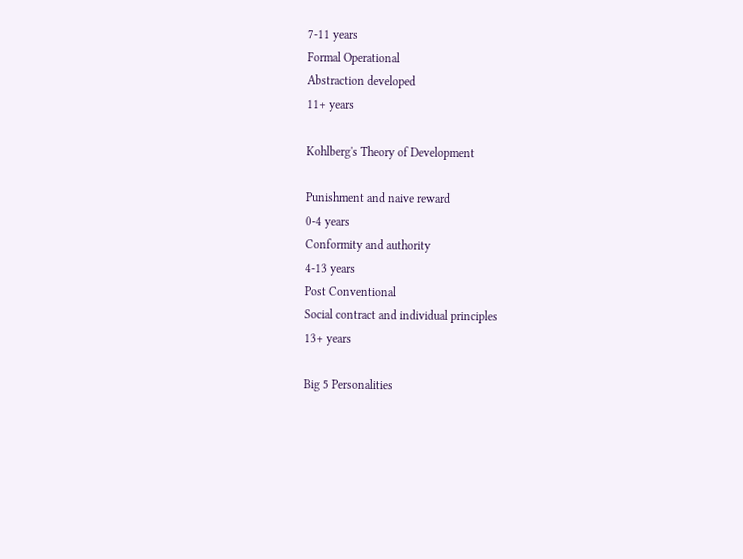7-11 years
Formal Operational
Abstraction developed
11+ years

Kohlberg's Theory of Development

Punishment and naive reward
0-4 years
Conformity and authority
4-13 years
Post Conventional
Social contract and individual principles
13+ years

Big 5 Personalities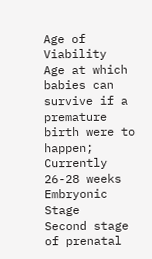Age of Viability
Age at which babies can survive if a premature birth were to happen; Currently 26-28 weeks
Embryonic Stage
Second stage of prenatal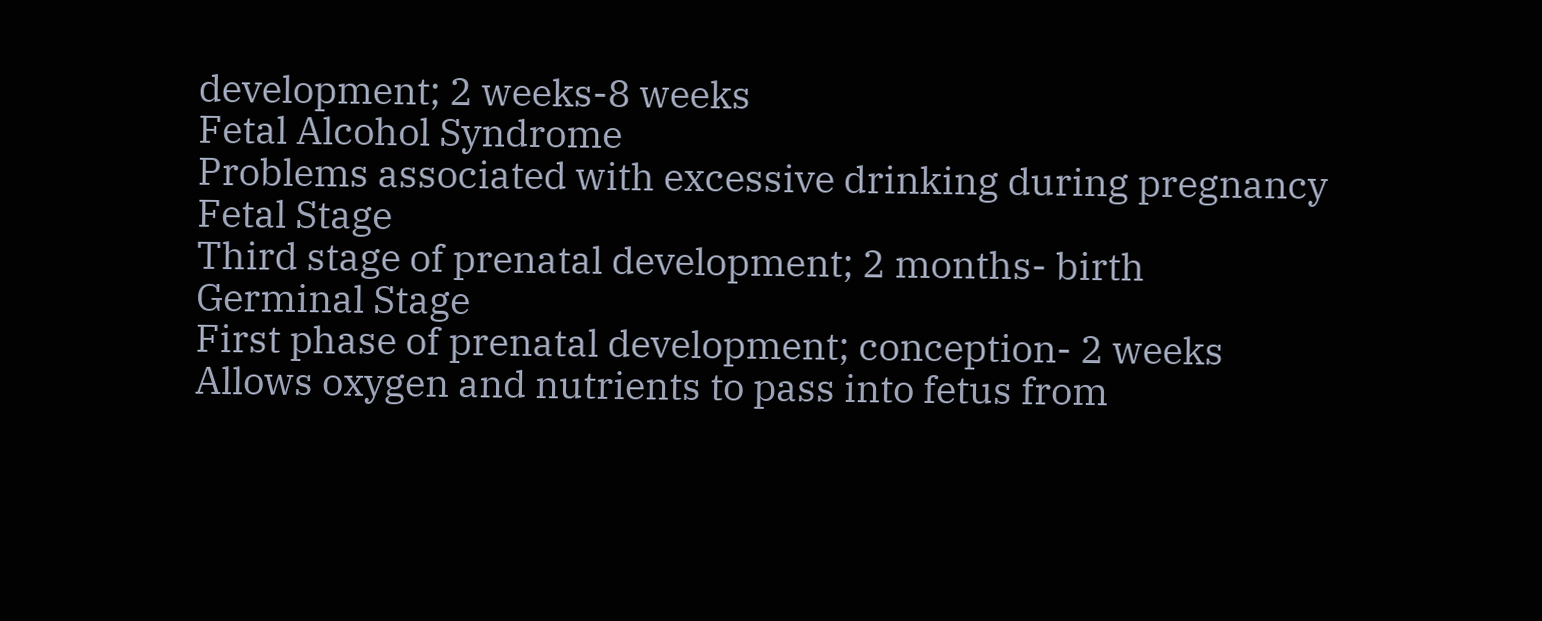development; 2 weeks-8 weeks
Fetal Alcohol Syndrome
Problems associated with excessive drinking during pregnancy
Fetal Stage
Third stage of prenatal development; 2 months- birth
Germinal Stage
First phase of prenatal development; conception- 2 weeks
Allows oxygen and nutrients to pass into fetus from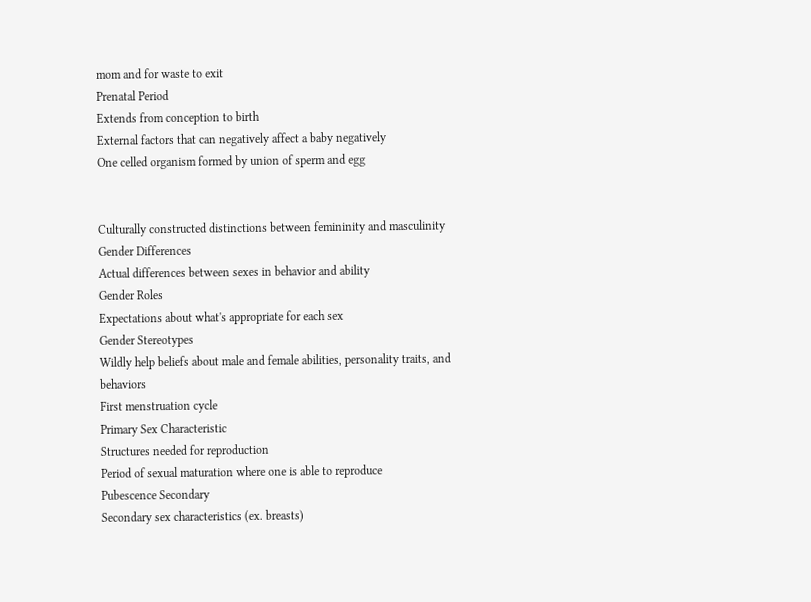mom and for waste to exit
Prenatal Period
Extends from conception to birth
External factors that can negatively affect a baby negatively
One celled organism formed by union of sperm and egg


Culturally constructed distinctions between femininity and masculinity
Gender Differences
Actual differences between sexes in behavior and ability
Gender Roles
Expectations about what's appropriate for each sex
Gender Stereotypes
Wildly help beliefs about male and female abilities, personality traits, and behaviors
First menstruation cycle
Primary Sex Characteristic
Structures needed for reproduction
Period of sexual maturation where one is able to reproduce
Pubescence Secondary
Secondary sex characteristics (ex. breasts)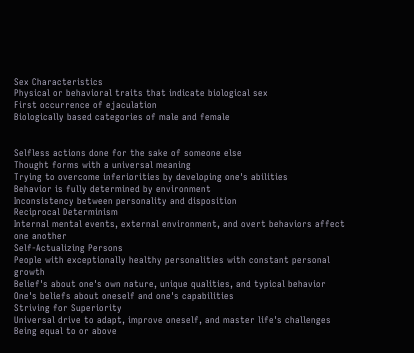Sex Characteristics
Physical or behavioral traits that indicate biological sex
First occurrence of ejaculation
Biologically based categories of male and female


Selfless actions done for the sake of someone else
Thought forms with a universal meaning
Trying to overcome inferiorities by developing one's abilities
Behavior is fully determined by environment
Inconsistency between personality and disposition
Reciprocal Determinism
Internal mental events, external environment, and overt behaviors affect one another
Self-Actualizing Persons
People with exceptionally healthy personalities with constant personal growth
Belief's about one's own nature, unique qualities, and typical behavior
One's beliefs about oneself and one's capabilities
Striving for Superiority
Universal drive to adapt, improve oneself, and master life's challenges
Being equal to or above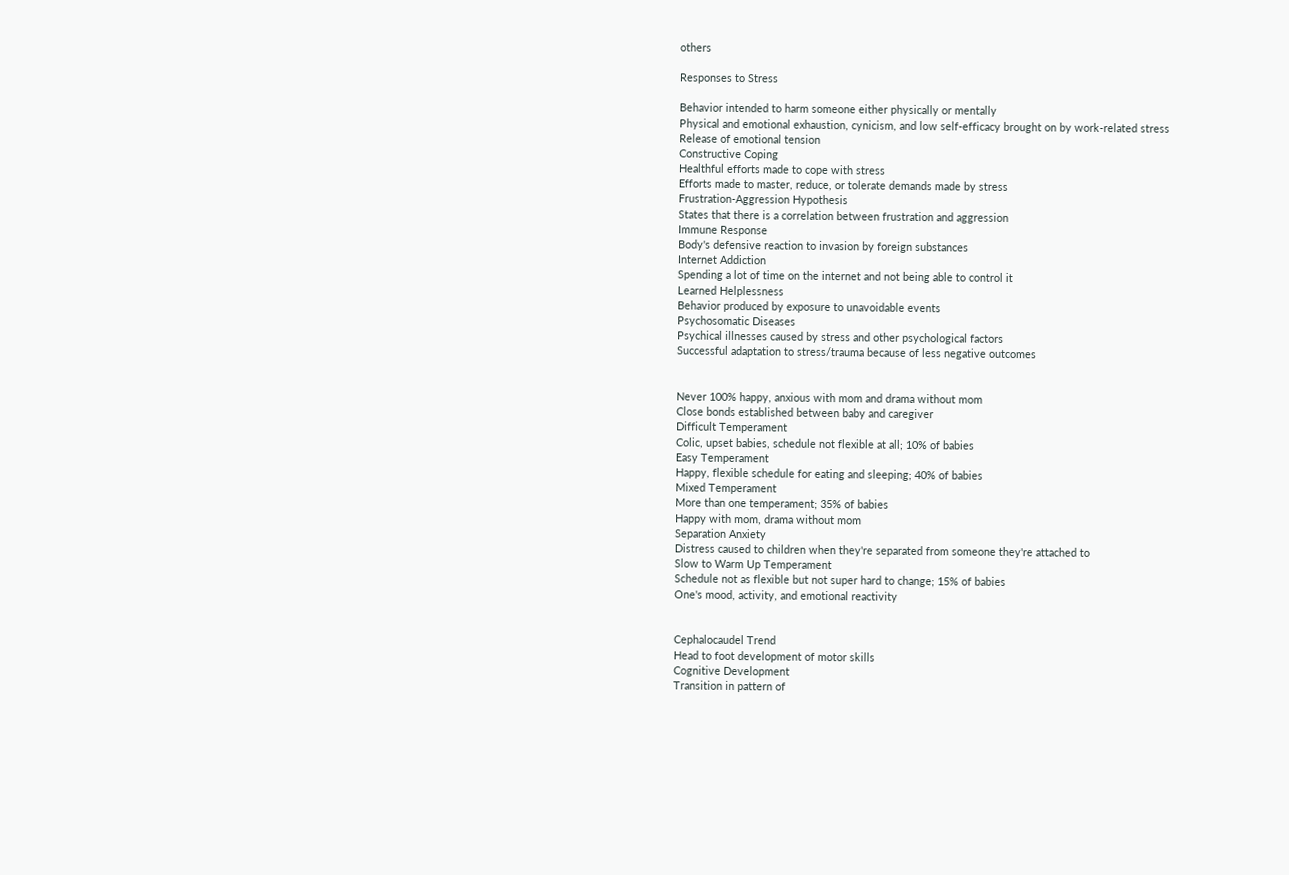others

Responses to Stress

Behavior intended to harm someone either physically or mentally
Physical and emotional exhaustion, cynicism, and low self-efficacy brought on by work-related stress
Release of emotional tension
Constructive Coping
Healthful efforts made to cope with stress
Efforts made to master, reduce, or tolerate demands made by stress
Frustration-Aggression Hypothesis
States that there is a correlation between frustration and aggression
Immune Response
Body's defensive reaction to invasion by foreign substances
Internet Addiction
Spending a lot of time on the internet and not being able to control it
Learned Helplessness
Behavior produced by exposure to unavoidable events
Psychosomatic Diseases
Psychical illnesses caused by stress and other psychological factors
Successful adaptation to stress/trauma because of less negative outcomes


Never 100% happy, anxious with mom and drama without mom
Close bonds established between baby and caregiver
Difficult Temperament
Colic, upset babies, schedule not flexible at all; 10% of babies
Easy Temperament
Happy, flexible schedule for eating and sleeping; 40% of babies
Mixed Temperament
More than one temperament; 35% of babies
Happy with mom, drama without mom
Separation Anxiety
Distress caused to children when they're separated from someone they're attached to
Slow to Warm Up Temperament
Schedule not as flexible but not super hard to change; 15% of babies
One's mood, activity, and emotional reactivity


Cephalocaudel Trend
Head to foot development of motor skills
Cognitive Development
Transition in pattern of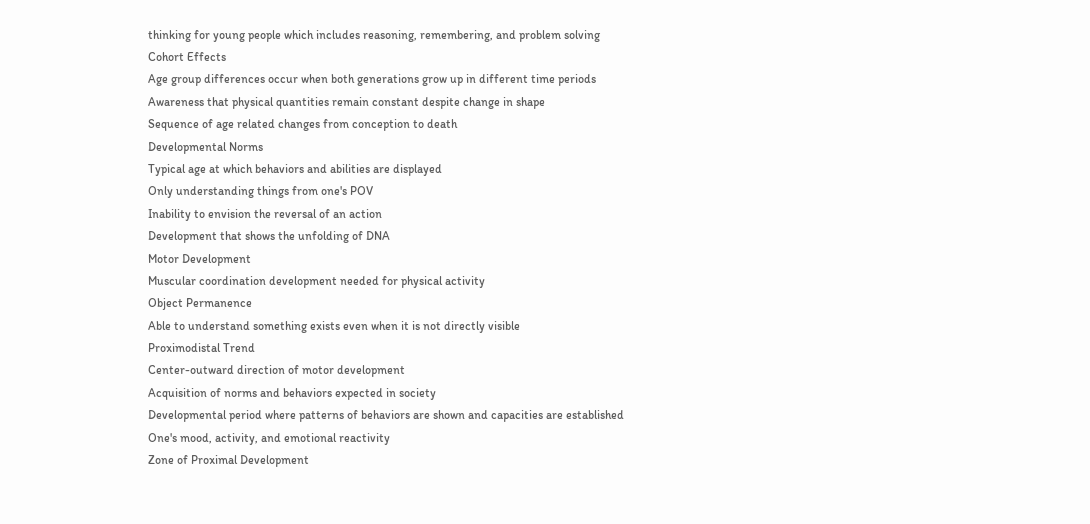thinking for young people which includes reasoning, remembering, and problem solving
Cohort Effects
Age group differences occur when both generations grow up in different time periods
Awareness that physical quantities remain constant despite change in shape
Sequence of age related changes from conception to death
Developmental Norms
Typical age at which behaviors and abilities are displayed
Only understanding things from one's POV
Inability to envision the reversal of an action
Development that shows the unfolding of DNA
Motor Development
Muscular coordination development needed for physical activity
Object Permanence
Able to understand something exists even when it is not directly visible
Proximodistal Trend
Center-outward direction of motor development
Acquisition of norms and behaviors expected in society
Developmental period where patterns of behaviors are shown and capacities are established
One's mood, activity, and emotional reactivity
Zone of Proximal Development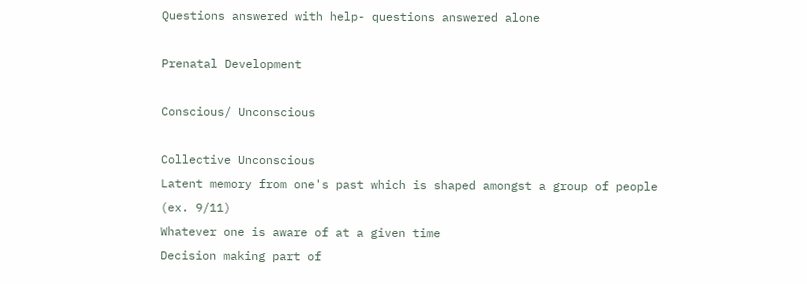Questions answered with help- questions answered alone

Prenatal Development

Conscious/ Unconscious

Collective Unconscious
Latent memory from one's past which is shaped amongst a group of people (ex. 9/11)
Whatever one is aware of at a given time
Decision making part of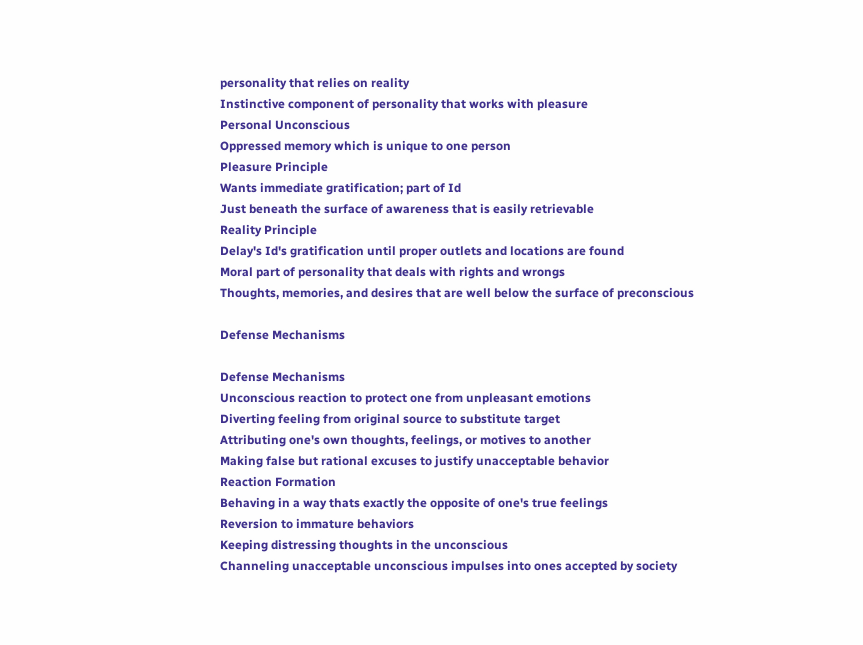personality that relies on reality
Instinctive component of personality that works with pleasure
Personal Unconscious
Oppressed memory which is unique to one person
Pleasure Principle
Wants immediate gratification; part of Id
Just beneath the surface of awareness that is easily retrievable
Reality Principle
Delay's Id's gratification until proper outlets and locations are found
Moral part of personality that deals with rights and wrongs
Thoughts, memories, and desires that are well below the surface of preconscious

Defense Mechanisms

Defense Mechanisms
Unconscious reaction to protect one from unpleasant emotions
Diverting feeling from original source to substitute target
Attributing one's own thoughts, feelings, or motives to another
Making false but rational excuses to justify unacceptable behavior
Reaction Formation
Behaving in a way thats exactly the opposite of one's true feelings
Reversion to immature behaviors
Keeping distressing thoughts in the unconscious
Channeling unacceptable unconscious impulses into ones accepted by society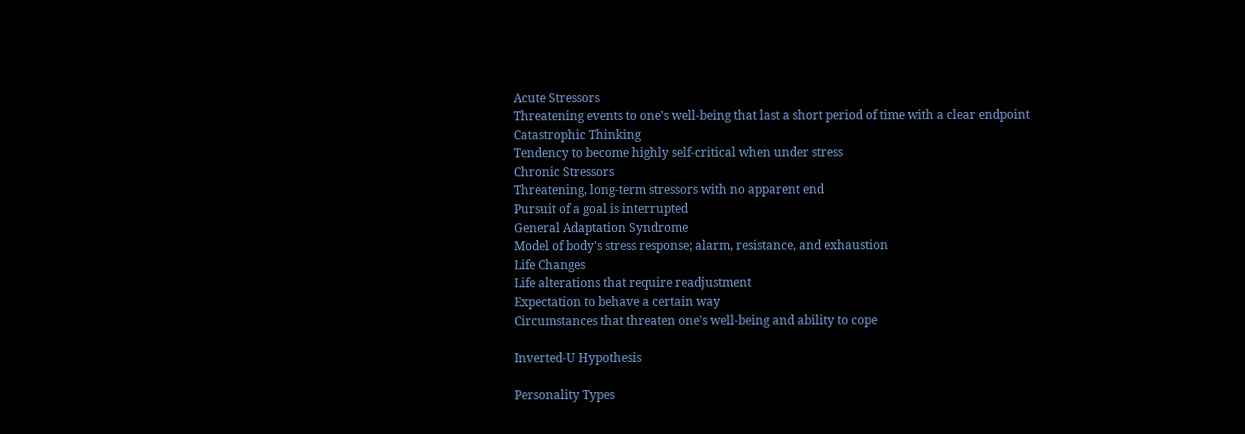Acute Stressors
Threatening events to one's well-being that last a short period of time with a clear endpoint
Catastrophic Thinking
Tendency to become highly self-critical when under stress
Chronic Stressors
Threatening, long-term stressors with no apparent end
Pursuit of a goal is interrupted
General Adaptation Syndrome
Model of body's stress response; alarm, resistance, and exhaustion
Life Changes
Life alterations that require readjustment
Expectation to behave a certain way
Circumstances that threaten one's well-being and ability to cope

Inverted-U Hypothesis

Personality Types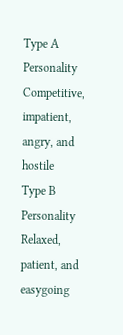Type A Personality
Competitive, impatient, angry, and hostile
Type B Personality
Relaxed, patient, and easygoing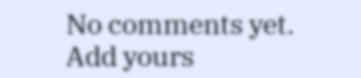No comments yet. Add yours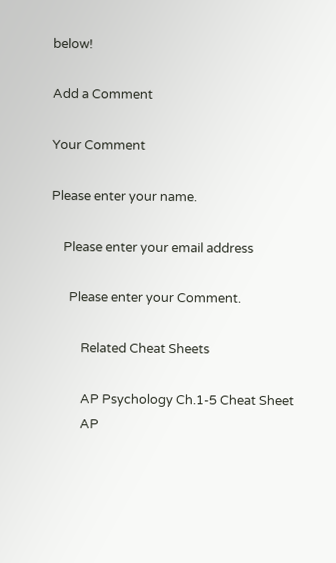below!

Add a Comment

Your Comment

Please enter your name.

    Please enter your email address

      Please enter your Comment.

          Related Cheat Sheets

          AP Psychology Ch.1-5 Cheat Sheet
          AP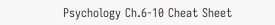Psychology Ch.6-10 Cheat Sheet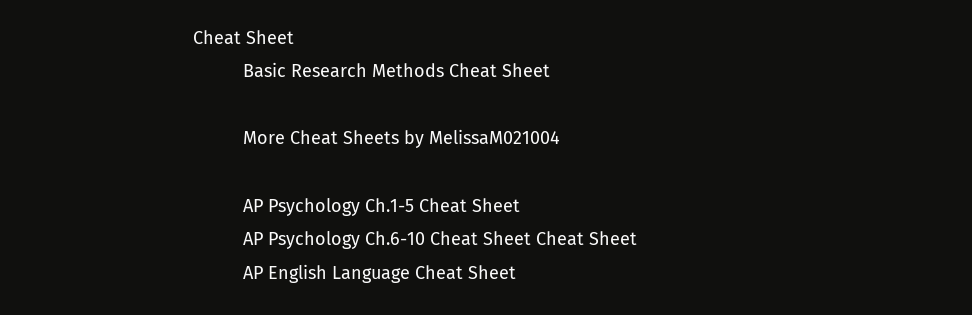Cheat Sheet
          Basic Research Methods Cheat Sheet

          More Cheat Sheets by MelissaM021004

          AP Psychology Ch.1-5 Cheat Sheet
          AP Psychology Ch.6-10 Cheat Sheet Cheat Sheet
          AP English Language Cheat Sheet